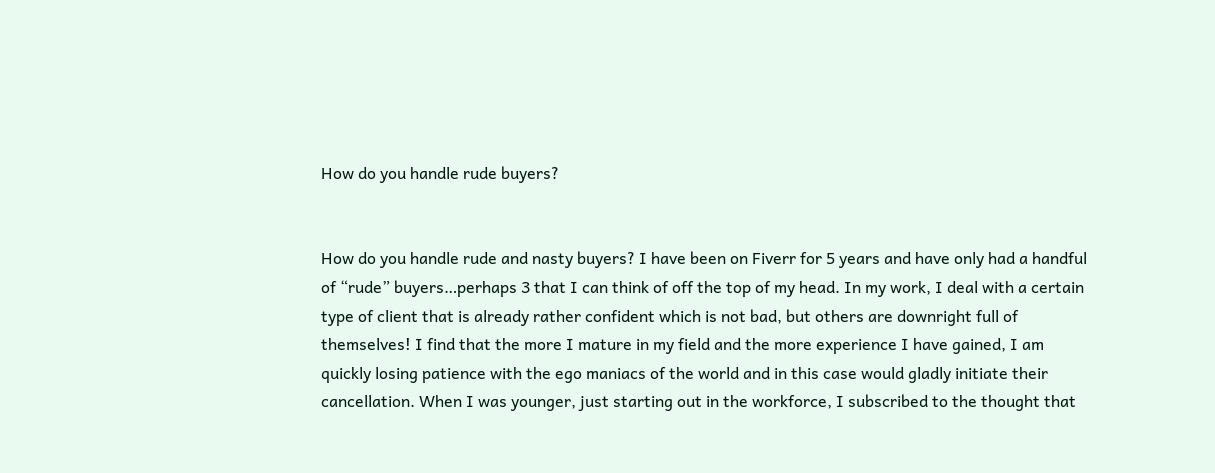How do you handle rude buyers?


How do you handle rude and nasty buyers? I have been on Fiverr for 5 years and have only had a handful of “rude” buyers…perhaps 3 that I can think of off the top of my head. In my work, I deal with a certain type of client that is already rather confident which is not bad, but others are downright full of themselves! I find that the more I mature in my field and the more experience I have gained, I am quickly losing patience with the ego maniacs of the world and in this case would gladly initiate their cancellation. When I was younger, just starting out in the workforce, I subscribed to the thought that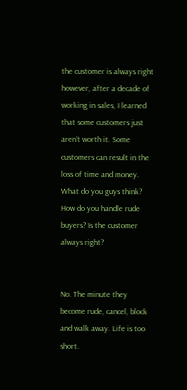the customer is always right however, after a decade of working in sales, I learned that some customers just aren’t worth it. Some customers can result in the loss of time and money. What do you guys think? How do you handle rude buyers? Is the customer always right?


No. The minute they become rude, cancel, block and walk away. Life is too short.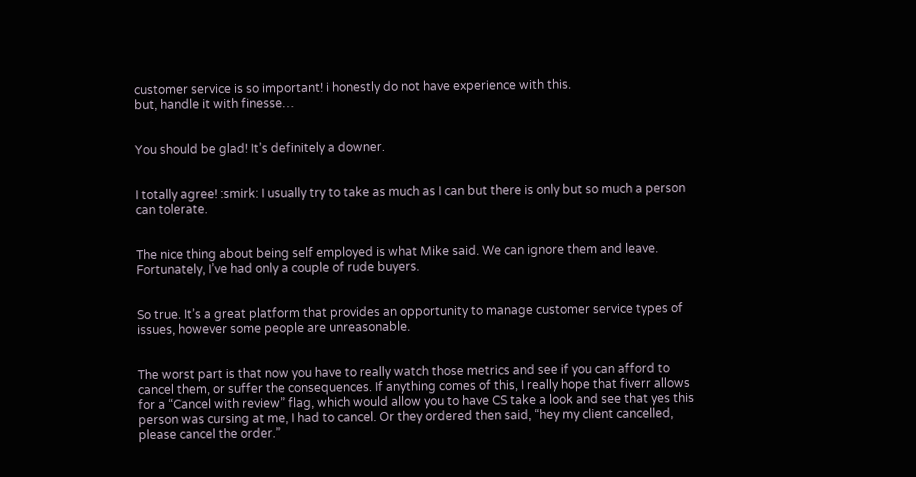customer service is so important! i honestly do not have experience with this.
but, handle it with finesse…


You should be glad! It’s definitely a downer.


I totally agree! :smirk: I usually try to take as much as I can but there is only but so much a person can tolerate.


The nice thing about being self employed is what Mike said. We can ignore them and leave. Fortunately, I’ve had only a couple of rude buyers.


So true. It’s a great platform that provides an opportunity to manage customer service types of issues, however some people are unreasonable.


The worst part is that now you have to really watch those metrics and see if you can afford to cancel them, or suffer the consequences. If anything comes of this, I really hope that fiverr allows for a “Cancel with review” flag, which would allow you to have CS take a look and see that yes this person was cursing at me, I had to cancel. Or they ordered then said, “hey my client cancelled, please cancel the order.”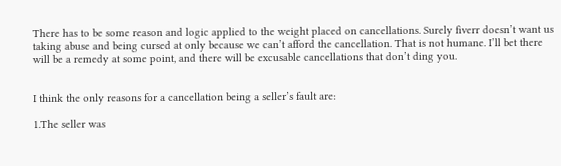There has to be some reason and logic applied to the weight placed on cancellations. Surely fiverr doesn’t want us taking abuse and being cursed at only because we can’t afford the cancellation. That is not humane. I’ll bet there will be a remedy at some point, and there will be excusable cancellations that don’t ding you.


I think the only reasons for a cancellation being a seller’s fault are:

1.The seller was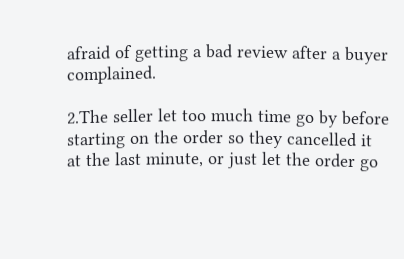afraid of getting a bad review after a buyer complained.

2.The seller let too much time go by before starting on the order so they cancelled it at the last minute, or just let the order go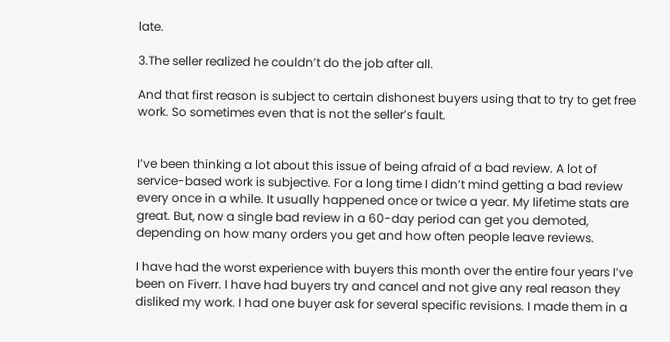late.

3.The seller realized he couldn’t do the job after all.

And that first reason is subject to certain dishonest buyers using that to try to get free work. So sometimes even that is not the seller’s fault.


I’ve been thinking a lot about this issue of being afraid of a bad review. A lot of service-based work is subjective. For a long time I didn’t mind getting a bad review every once in a while. It usually happened once or twice a year. My lifetime stats are great. But, now a single bad review in a 60-day period can get you demoted, depending on how many orders you get and how often people leave reviews.

I have had the worst experience with buyers this month over the entire four years I’ve been on Fiverr. I have had buyers try and cancel and not give any real reason they disliked my work. I had one buyer ask for several specific revisions. I made them in a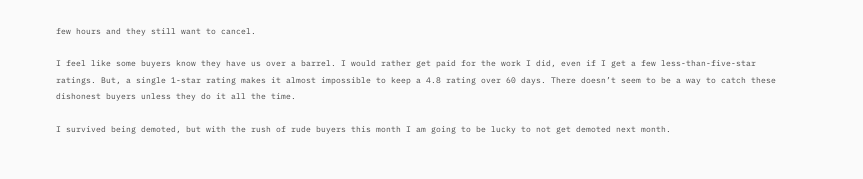few hours and they still want to cancel.

I feel like some buyers know they have us over a barrel. I would rather get paid for the work I did, even if I get a few less-than-five-star ratings. But, a single 1-star rating makes it almost impossible to keep a 4.8 rating over 60 days. There doesn’t seem to be a way to catch these dishonest buyers unless they do it all the time.

I survived being demoted, but with the rush of rude buyers this month I am going to be lucky to not get demoted next month.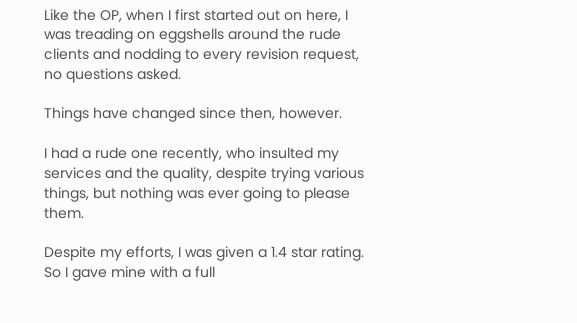Like the OP, when I first started out on here, I was treading on eggshells around the rude clients and nodding to every revision request, no questions asked.

Things have changed since then, however.

I had a rude one recently, who insulted my services and the quality, despite trying various things, but nothing was ever going to please them.

Despite my efforts, I was given a 1.4 star rating. So I gave mine with a full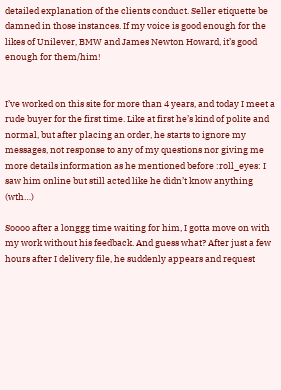detailed explanation of the clients conduct. Seller etiquette be damned in those instances. If my voice is good enough for the likes of Unilever, BMW and James Newton Howard, it’s good enough for them/him!


I’ve worked on this site for more than 4 years, and today I meet a rude buyer for the first time. Like at first he’s kind of polite and normal, but after placing an order, he starts to ignore my messages, not response to any of my questions nor giving me more details information as he mentioned before :roll_eyes: I saw him online but still acted like he didn’t know anything (wth…)

Soooo after a longgg time waiting for him, I gotta move on with my work without his feedback. And guess what? After just a few hours after I delivery file, he suddenly appears and request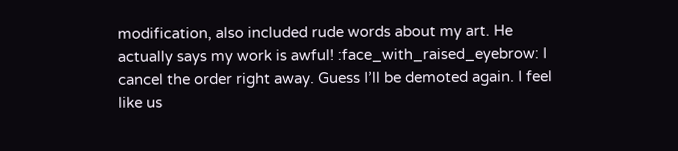modification, also included rude words about my art. He actually says my work is awful! :face_with_raised_eyebrow: I cancel the order right away. Guess I’ll be demoted again. I feel like us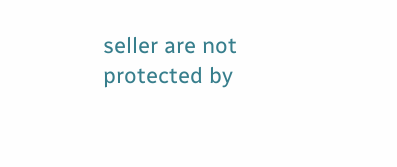seller are not protected by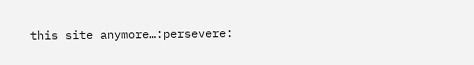this site anymore…:persevere: